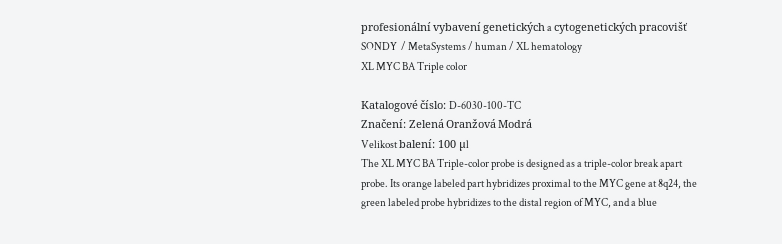profesionální vybavení genetických a cytogenetických pracovišť
SONDY  / MetaSystems / human / XL hematology
XL MYC BA Triple color

Katalogové číslo: D-6030-100-TC
Značení: Zelená Oranžová Modrá
Velikost balení: 100 µl
The XL MYC BA Triple-color probe is designed as a triple-color break apart probe. Its orange labeled part hybridizes proximal to the MYC gene at 8q24, the green labeled probe hybridizes to the distal region of MYC, and a blue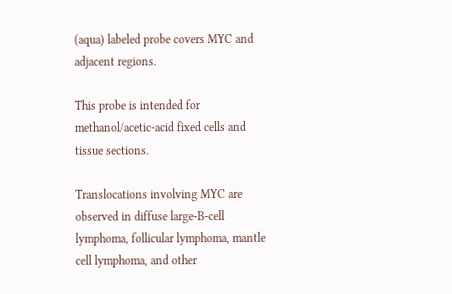(aqua) labeled probe covers MYC and adjacent regions.

This probe is intended for methanol/acetic-acid fixed cells and tissue sections.

Translocations involving MYC are observed in diffuse large-B-cell lymphoma, follicular lymphoma, mantle cell lymphoma, and other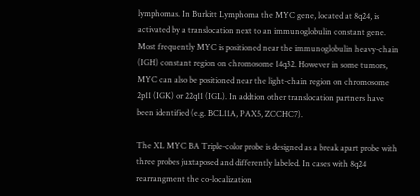lymphomas. In Burkitt Lymphoma the MYC gene, located at 8q24, is activated by a translocation next to an immunoglobulin constant gene. Most frequently MYC is positioned near the immunoglobulin heavy-chain (IGH) constant region on chromosome 14q32. However in some tumors, MYC can also be positioned near the light-chain region on chromosome 2p11 (IGK) or 22q11 (IGL). In addtion other translocation partners have been identified (e.g. BCL11A, PAX5, ZCCHC7).

The XL MYC BA Triple-color probe is designed as a break apart probe with three probes juxtaposed and differently labeled. In cases with 8q24 rearrangment the co-localization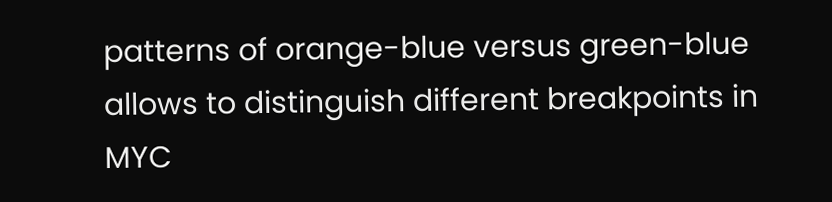patterns of orange-blue versus green-blue allows to distinguish different breakpoints in MYC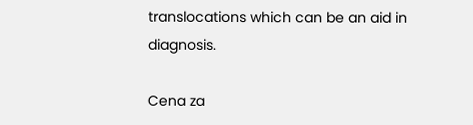translocations which can be an aid in diagnosis.

Cena za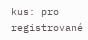kus: pro registrované